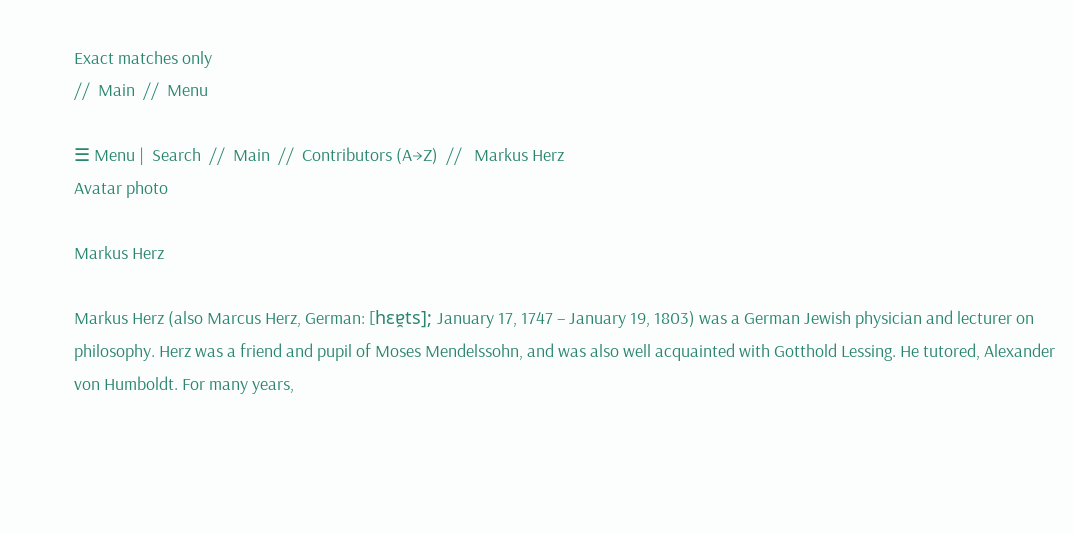Exact matches only
//  Main  //  Menu

☰ Menu |  Search  //  Main  //  Contributors (A→Z)  //   Markus Herz
Avatar photo

Markus Herz

Markus Herz (also Marcus Herz, German: [hɛɐ̯ts]; January 17, 1747 – January 19, 1803) was a German Jewish physician and lecturer on philosophy. Herz was a friend and pupil of Moses Mendelssohn, and was also well acquainted with Gotthold Lessing. He tutored, Alexander von Humboldt. For many years,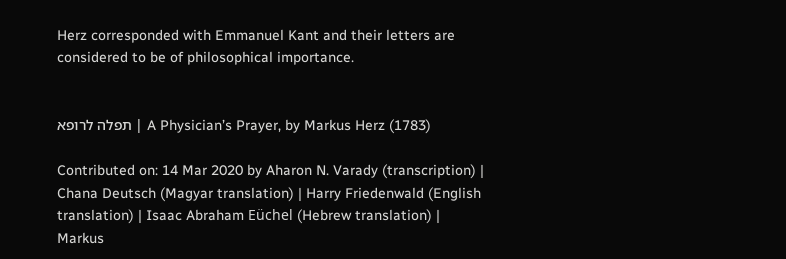Herz corresponded with Emmanuel Kant and their letters are considered to be of philosophical importance.


תפלה לרופא | A Physician’s Prayer, by Markus Herz (1783)

Contributed on: 14 Mar 2020 by Aharon N. Varady (transcription) | Chana Deutsch (Magyar translation) | Harry Friedenwald (English translation) | Isaac Abraham Eüchel (Hebrew translation) | Markus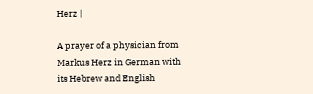Herz |

A prayer of a physician from Markus Herz in German with its Hebrew and English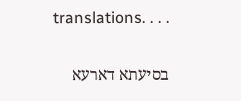translations. . . .

בסיעתא דארעא